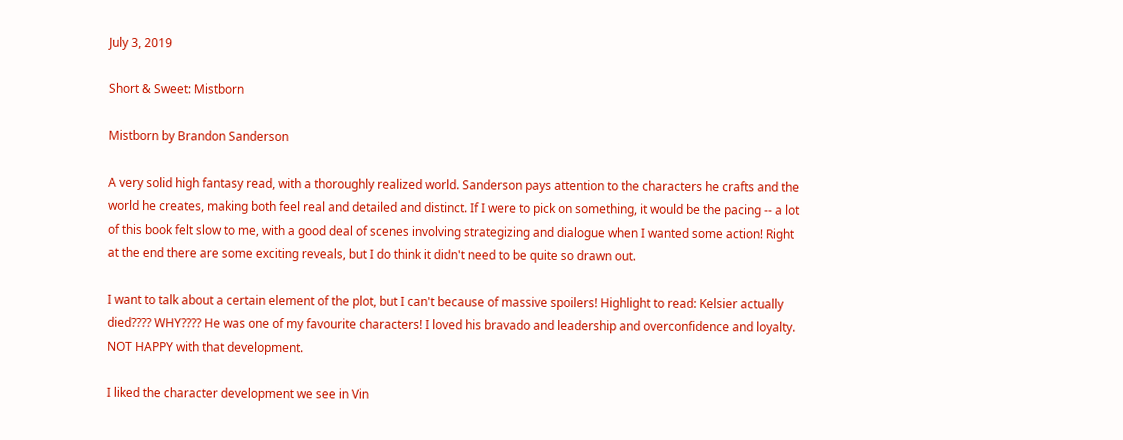July 3, 2019

Short & Sweet: Mistborn

Mistborn by Brandon Sanderson

A very solid high fantasy read, with a thoroughly realized world. Sanderson pays attention to the characters he crafts and the world he creates, making both feel real and detailed and distinct. If I were to pick on something, it would be the pacing -- a lot of this book felt slow to me, with a good deal of scenes involving strategizing and dialogue when I wanted some action! Right at the end there are some exciting reveals, but I do think it didn't need to be quite so drawn out.

I want to talk about a certain element of the plot, but I can't because of massive spoilers! Highlight to read: Kelsier actually died???? WHY???? He was one of my favourite characters! I loved his bravado and leadership and overconfidence and loyalty. NOT HAPPY with that development.

I liked the character development we see in Vin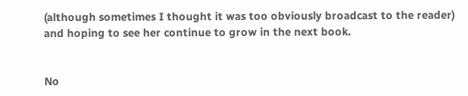(although sometimes I thought it was too obviously broadcast to the reader) and hoping to see her continue to grow in the next book.


No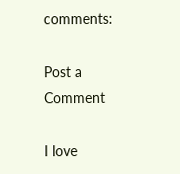comments:

Post a Comment

I love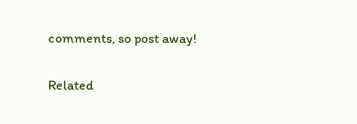comments, so post away!

Related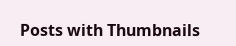Posts with Thumbnails